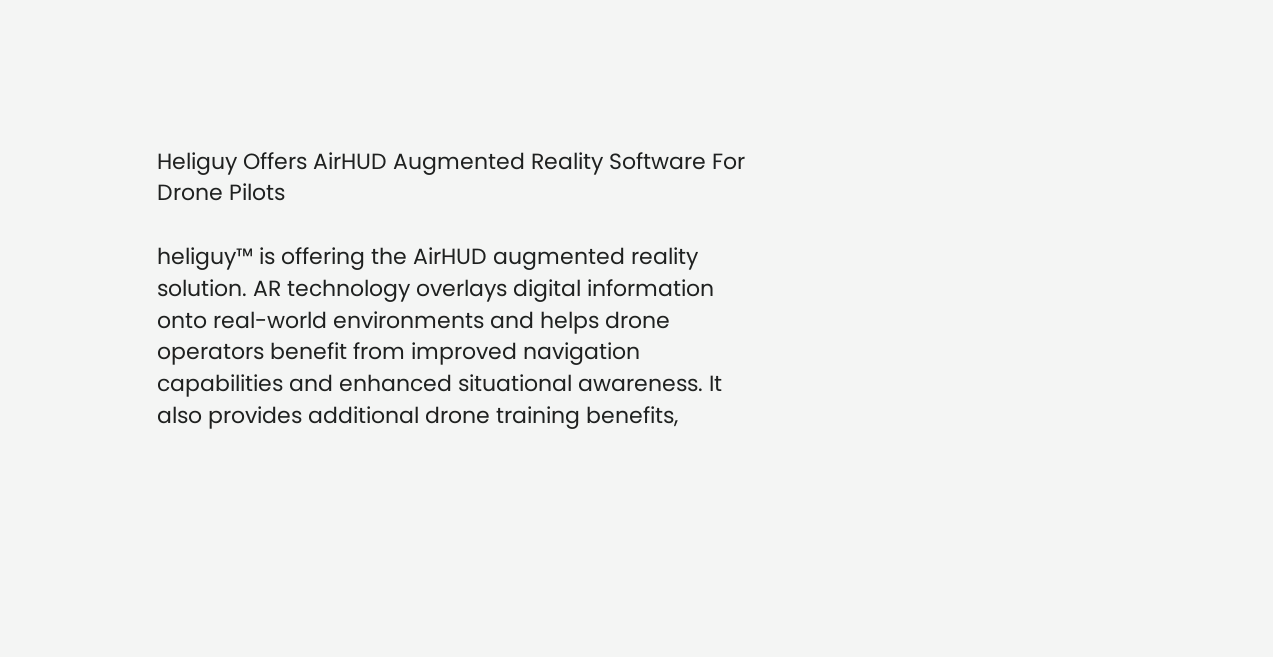Heliguy Offers AirHUD Augmented Reality Software For Drone Pilots

heliguy™ is offering the AirHUD augmented reality solution. AR technology overlays digital information onto real-world environments and helps drone operators benefit from improved navigation capabilities and enhanced situational awareness. It also provides additional drone training benefits,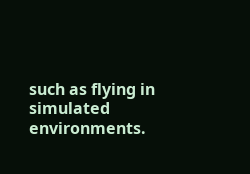such as flying in simulated environments.